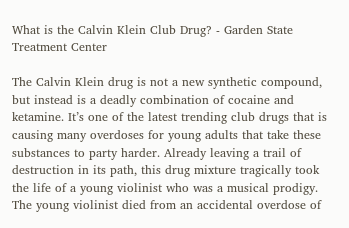What is the Calvin Klein Club Drug? - Garden State Treatment Center

The Calvin Klein drug is not a new synthetic compound, but instead is a deadly combination of cocaine and ketamine. It’s one of the latest trending club drugs that is causing many overdoses for young adults that take these substances to party harder. Already leaving a trail of destruction in its path, this drug mixture tragically took the life of a young violinist who was a musical prodigy. The young violinist died from an accidental overdose of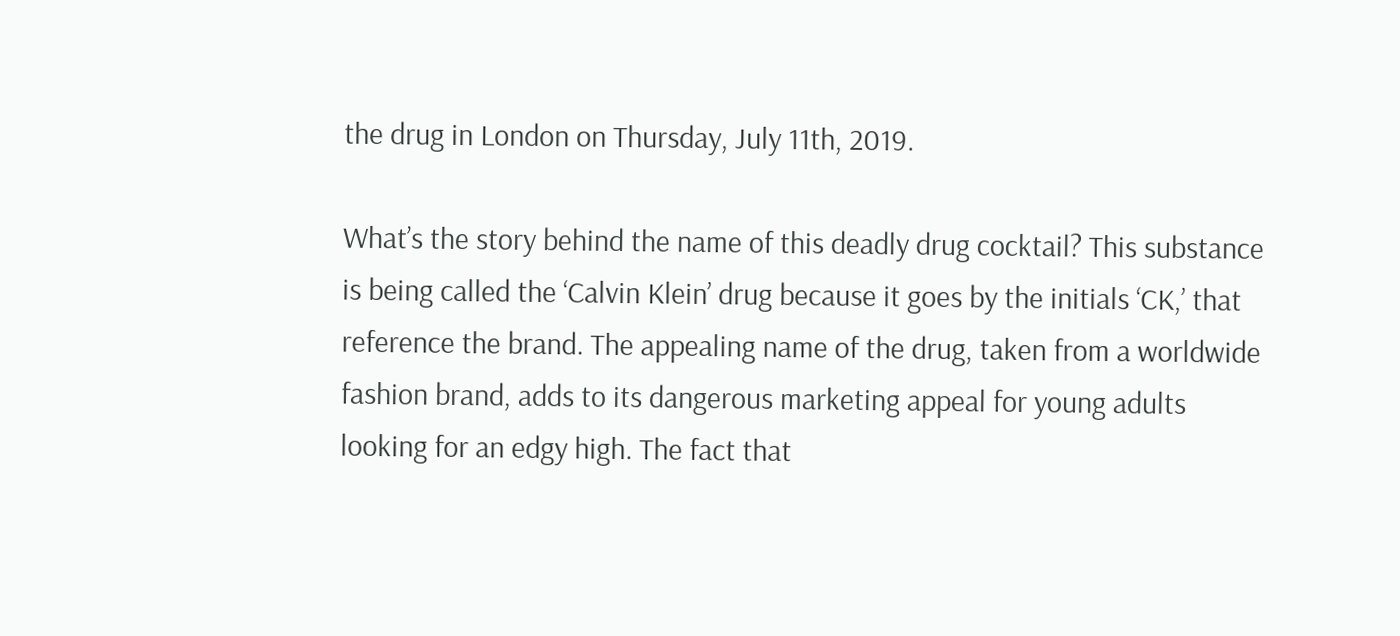the drug in London on Thursday, July 11th, 2019.

What’s the story behind the name of this deadly drug cocktail? This substance is being called the ‘Calvin Klein’ drug because it goes by the initials ‘CK,’ that reference the brand. The appealing name of the drug, taken from a worldwide fashion brand, adds to its dangerous marketing appeal for young adults looking for an edgy high. The fact that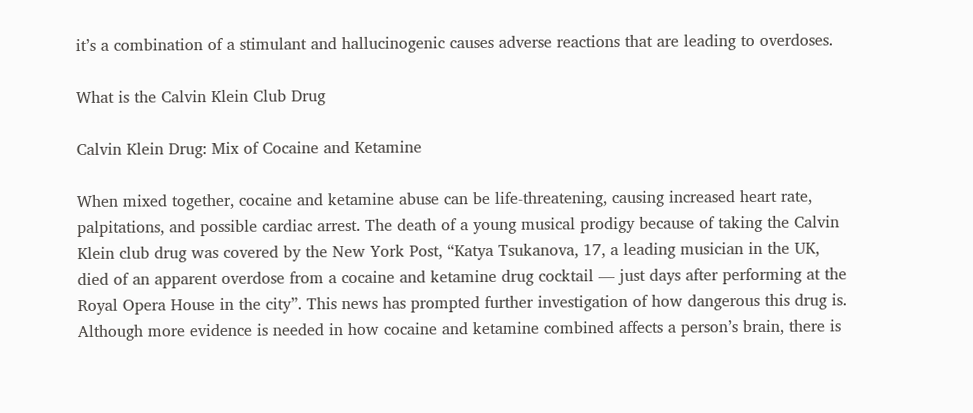it’s a combination of a stimulant and hallucinogenic causes adverse reactions that are leading to overdoses.

What is the Calvin Klein Club Drug

Calvin Klein Drug: Mix of Cocaine and Ketamine

When mixed together, cocaine and ketamine abuse can be life-threatening, causing increased heart rate, palpitations, and possible cardiac arrest. The death of a young musical prodigy because of taking the Calvin Klein club drug was covered by the New York Post, “Katya Tsukanova, 17, a leading musician in the UK, died of an apparent overdose from a cocaine and ketamine drug cocktail — just days after performing at the Royal Opera House in the city”. This news has prompted further investigation of how dangerous this drug is. Although more evidence is needed in how cocaine and ketamine combined affects a person’s brain, there is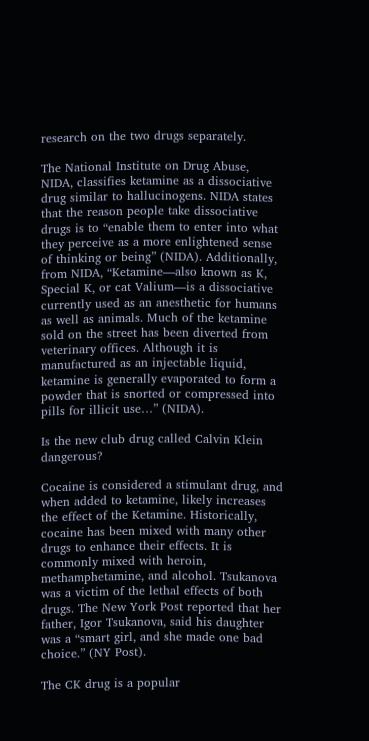research on the two drugs separately.

The National Institute on Drug Abuse, NIDA, classifies ketamine as a dissociative drug similar to hallucinogens. NIDA states that the reason people take dissociative drugs is to “enable them to enter into what they perceive as a more enlightened sense of thinking or being” (NIDA). Additionally, from NIDA, “Ketamine—also known as K, Special K, or cat Valium—is a dissociative currently used as an anesthetic for humans as well as animals. Much of the ketamine sold on the street has been diverted from veterinary offices. Although it is manufactured as an injectable liquid, ketamine is generally evaporated to form a powder that is snorted or compressed into pills for illicit use…” (NIDA).

Is the new club drug called Calvin Klein dangerous?

Cocaine is considered a stimulant drug, and when added to ketamine, likely increases the effect of the Ketamine. Historically, cocaine has been mixed with many other drugs to enhance their effects. It is commonly mixed with heroin, methamphetamine, and alcohol. Tsukanova was a victim of the lethal effects of both drugs. The New York Post reported that her father, Igor Tsukanova, said his daughter was a “smart girl, and she made one bad choice.” (NY Post).

The CK drug is a popular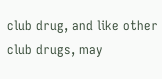club drug, and like other club drugs, may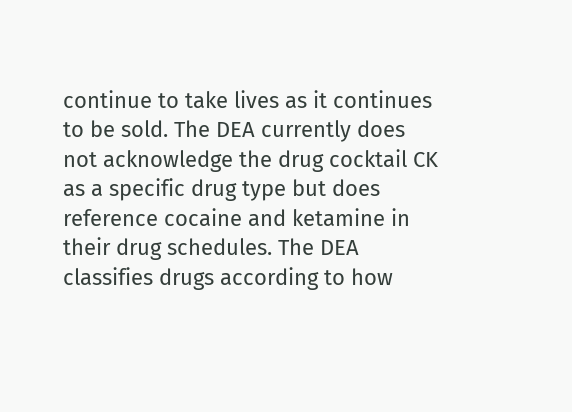continue to take lives as it continues to be sold. The DEA currently does not acknowledge the drug cocktail CK as a specific drug type but does reference cocaine and ketamine in their drug schedules. The DEA classifies drugs according to how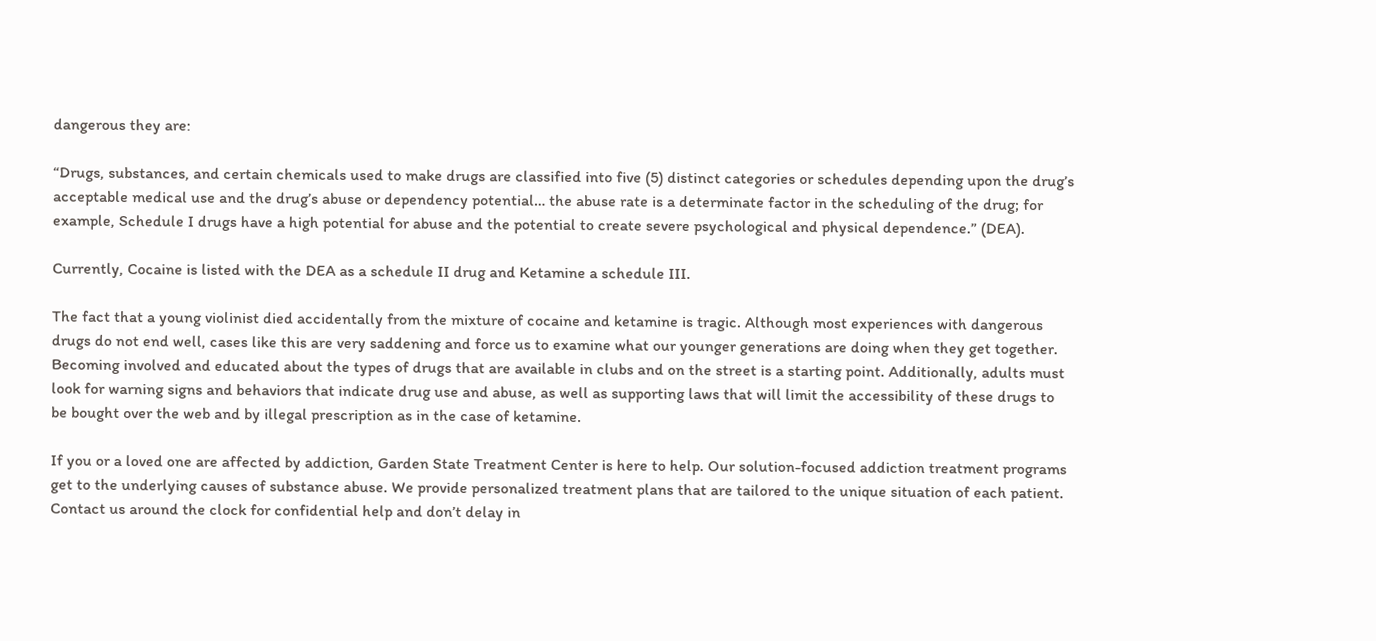dangerous they are:

“Drugs, substances, and certain chemicals used to make drugs are classified into five (5) distinct categories or schedules depending upon the drug’s acceptable medical use and the drug’s abuse or dependency potential… the abuse rate is a determinate factor in the scheduling of the drug; for example, Schedule I drugs have a high potential for abuse and the potential to create severe psychological and physical dependence.” (DEA).

Currently, Cocaine is listed with the DEA as a schedule II drug and Ketamine a schedule III.

The fact that a young violinist died accidentally from the mixture of cocaine and ketamine is tragic. Although most experiences with dangerous drugs do not end well, cases like this are very saddening and force us to examine what our younger generations are doing when they get together. Becoming involved and educated about the types of drugs that are available in clubs and on the street is a starting point. Additionally, adults must look for warning signs and behaviors that indicate drug use and abuse, as well as supporting laws that will limit the accessibility of these drugs to be bought over the web and by illegal prescription as in the case of ketamine.

If you or a loved one are affected by addiction, Garden State Treatment Center is here to help. Our solution-focused addiction treatment programs get to the underlying causes of substance abuse. We provide personalized treatment plans that are tailored to the unique situation of each patient. Contact us around the clock for confidential help and don’t delay in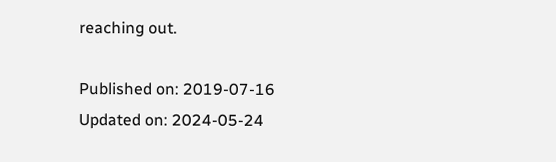reaching out.

Published on: 2019-07-16
Updated on: 2024-05-24